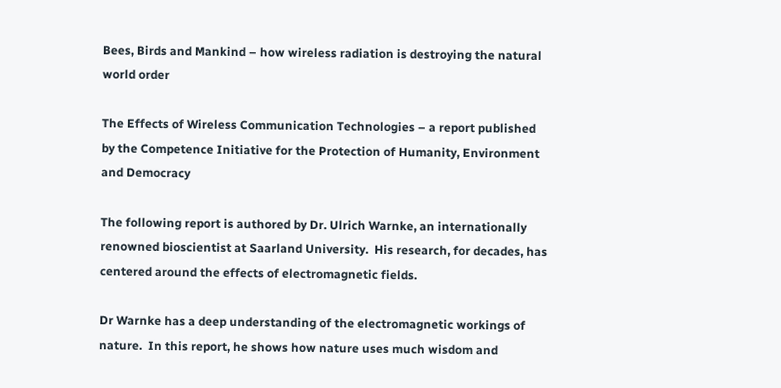Bees, Birds and Mankind – how wireless radiation is destroying the natural world order

The Effects of Wireless Communication Technologies – a report published by the Competence Initiative for the Protection of Humanity, Environment and Democracy

The following report is authored by Dr. Ulrich Warnke, an internationally renowned bioscientist at Saarland University.  His research, for decades, has centered around the effects of electromagnetic fields.

Dr Warnke has a deep understanding of the electromagnetic workings of nature.  In this report, he shows how nature uses much wisdom and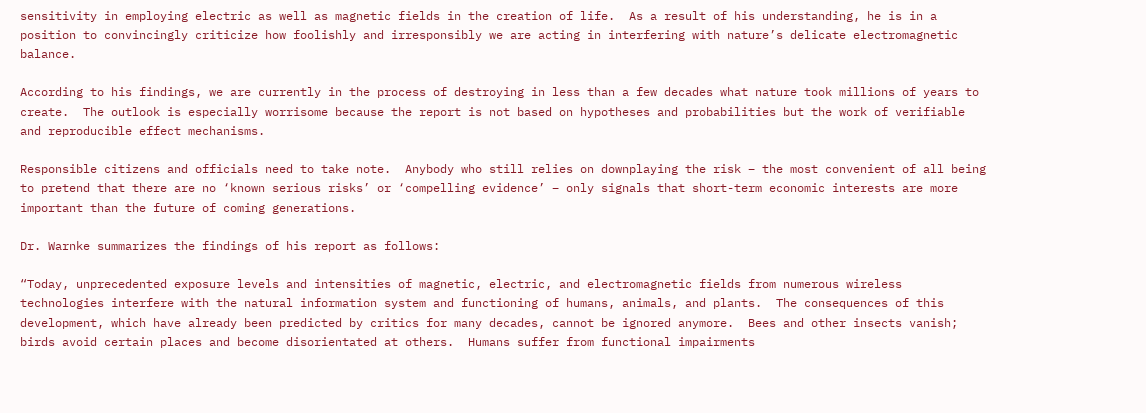sensitivity in employing electric as well as magnetic fields in the creation of life.  As a result of his understanding, he is in a position to convincingly criticize how foolishly and irresponsibly we are acting in interfering with nature’s delicate electromagnetic balance.

According to his findings, we are currently in the process of destroying in less than a few decades what nature took millions of years to create.  The outlook is especially worrisome because the report is not based on hypotheses and probabilities but the work of verifiable and reproducible effect mechanisms.

Responsible citizens and officials need to take note.  Anybody who still relies on downplaying the risk – the most convenient of all being to pretend that there are no ‘known serious risks’ or ‘compelling evidence’ – only signals that short-term economic interests are more important than the future of coming generations.

Dr. Warnke summarizes the findings of his report as follows:

“Today, unprecedented exposure levels and intensities of magnetic, electric, and electromagnetic fields from numerous wireless technologies interfere with the natural information system and functioning of humans, animals, and plants.  The consequences of this development, which have already been predicted by critics for many decades, cannot be ignored anymore.  Bees and other insects vanish; birds avoid certain places and become disorientated at others.  Humans suffer from functional impairments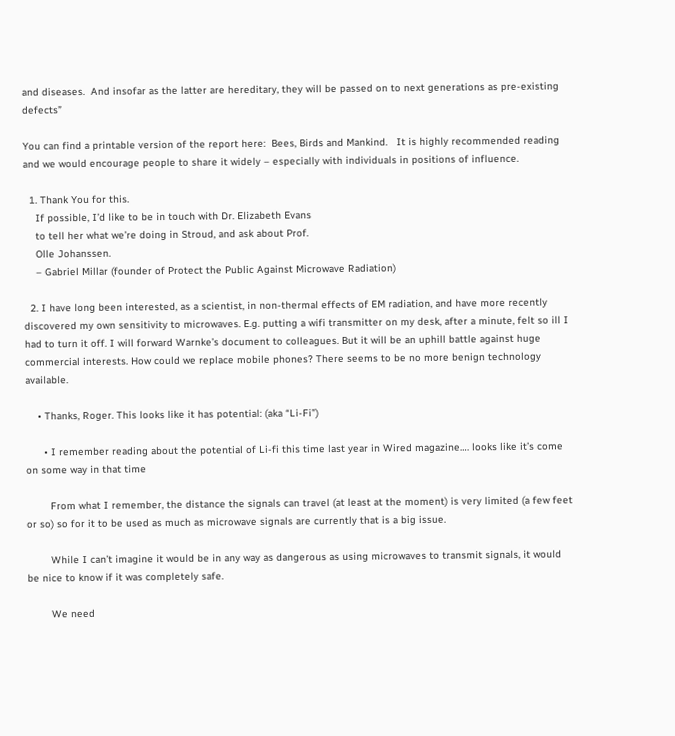and diseases.  And insofar as the latter are hereditary, they will be passed on to next generations as pre-existing defects”

You can find a printable version of the report here:  Bees, Birds and Mankind.   It is highly recommended reading and we would encourage people to share it widely – especially with individuals in positions of influence.

  1. Thank You for this.
    If possible, I’d like to be in touch with Dr. Elizabeth Evans
    to tell her what we’re doing in Stroud, and ask about Prof.
    Olle Johanssen.
    – Gabriel Millar (founder of Protect the Public Against Microwave Radiation)

  2. I have long been interested, as a scientist, in non-thermal effects of EM radiation, and have more recently discovered my own sensitivity to microwaves. E.g. putting a wifi transmitter on my desk, after a minute, felt so ill I had to turn it off. I will forward Warnke’s document to colleagues. But it will be an uphill battle against huge commercial interests. How could we replace mobile phones? There seems to be no more benign technology available.

    • Thanks, Roger. This looks like it has potential: (aka “Li-Fi”)

      • I remember reading about the potential of Li-fi this time last year in Wired magazine…. looks like it’s come on some way in that time

        From what I remember, the distance the signals can travel (at least at the moment) is very limited (a few feet or so) so for it to be used as much as microwave signals are currently that is a big issue.

        While I can’t imagine it would be in any way as dangerous as using microwaves to transmit signals, it would be nice to know if it was completely safe.

        We need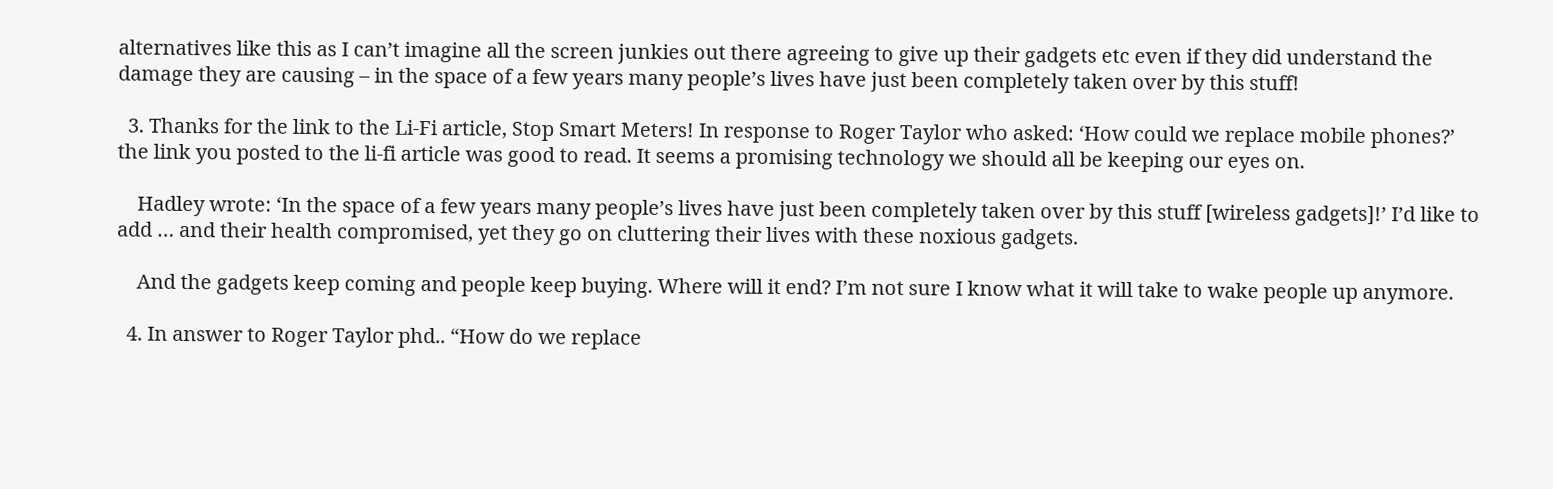alternatives like this as I can’t imagine all the screen junkies out there agreeing to give up their gadgets etc even if they did understand the damage they are causing – in the space of a few years many people’s lives have just been completely taken over by this stuff!

  3. Thanks for the link to the Li-Fi article, Stop Smart Meters! In response to Roger Taylor who asked: ‘How could we replace mobile phones?’ the link you posted to the li-fi article was good to read. It seems a promising technology we should all be keeping our eyes on.

    Hadley wrote: ‘In the space of a few years many people’s lives have just been completely taken over by this stuff [wireless gadgets]!’ I’d like to add … and their health compromised, yet they go on cluttering their lives with these noxious gadgets.

    And the gadgets keep coming and people keep buying. Where will it end? I’m not sure I know what it will take to wake people up anymore.

  4. In answer to Roger Taylor phd.. “How do we replace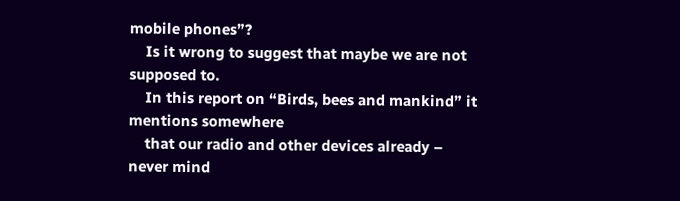mobile phones”?
    Is it wrong to suggest that maybe we are not supposed to.
    In this report on “Birds, bees and mankind” it mentions somewhere
    that our radio and other devices already – never mind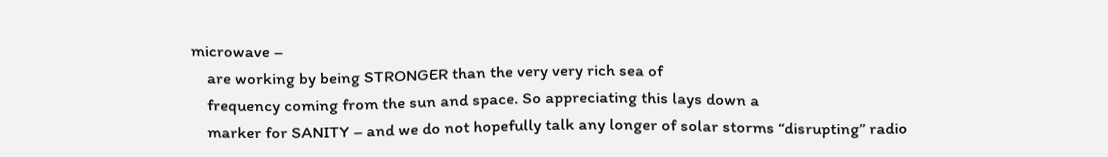microwave –
    are working by being STRONGER than the very very rich sea of
    frequency coming from the sun and space. So appreciating this lays down a
    marker for SANITY – and we do not hopefully talk any longer of solar storms “disrupting” radio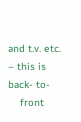and t.v. etc. – this is back- to-
    front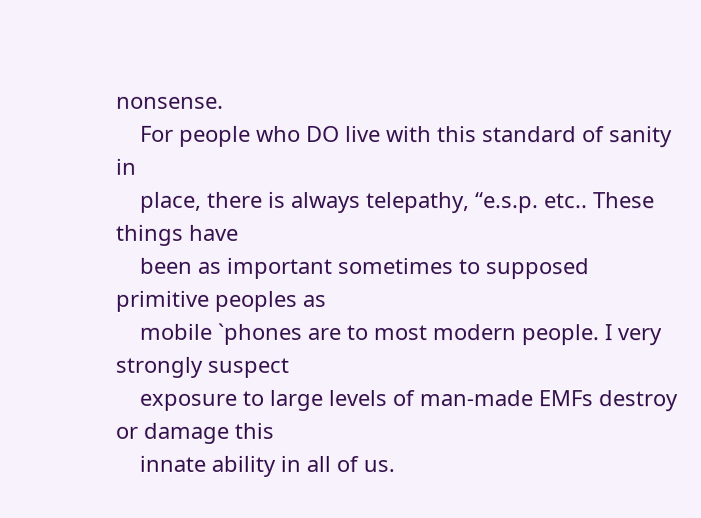nonsense.
    For people who DO live with this standard of sanity in
    place, there is always telepathy, “e.s.p. etc.. These things have
    been as important sometimes to supposed primitive peoples as
    mobile `phones are to most modern people. I very strongly suspect
    exposure to large levels of man-made EMFs destroy or damage this
    innate ability in all of us.